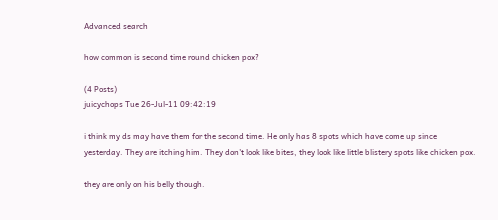Advanced search

how common is second time round chicken pox?

(4 Posts)
juicychops Tue 26-Jul-11 09:42:19

i think my ds may have them for the second time. He only has 8 spots which have come up since yesterday. They are itching him. They don't look like bites, they look like little blistery spots like chicken pox.

they are only on his belly though.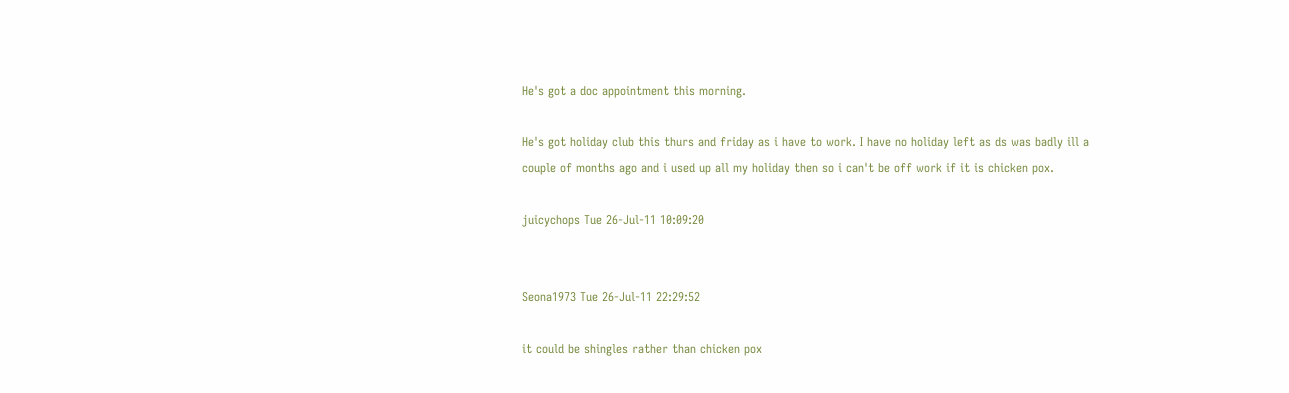He's got a doc appointment this morning.

He's got holiday club this thurs and friday as i have to work. I have no holiday left as ds was badly ill a couple of months ago and i used up all my holiday then so i can't be off work if it is chicken pox.

juicychops Tue 26-Jul-11 10:09:20


Seona1973 Tue 26-Jul-11 22:29:52

it could be shingles rather than chicken pox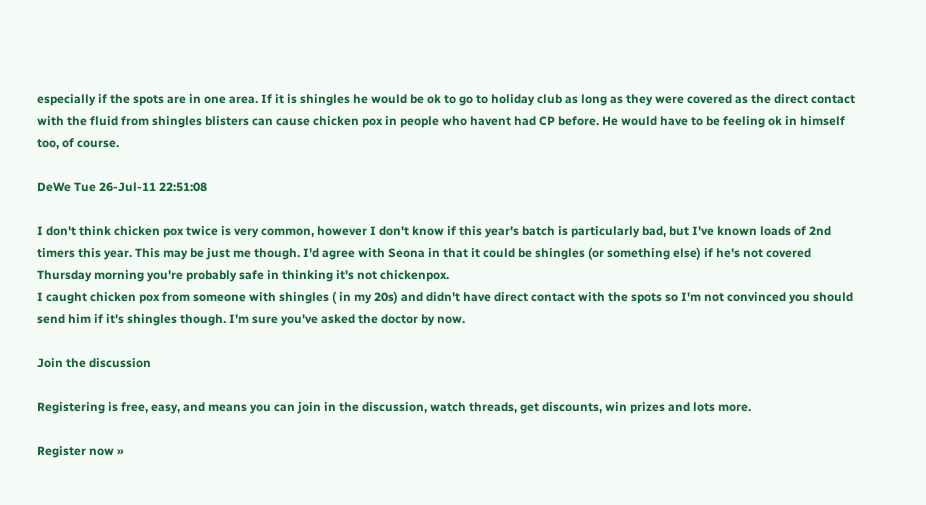especially if the spots are in one area. If it is shingles he would be ok to go to holiday club as long as they were covered as the direct contact with the fluid from shingles blisters can cause chicken pox in people who havent had CP before. He would have to be feeling ok in himself too, of course.

DeWe Tue 26-Jul-11 22:51:08

I don't think chicken pox twice is very common, however I don't know if this year's batch is particularly bad, but I've known loads of 2nd timers this year. This may be just me though. I'd agree with Seona in that it could be shingles (or something else) if he's not covered Thursday morning you're probably safe in thinking it's not chickenpox.
I caught chicken pox from someone with shingles ( in my 20s) and didn't have direct contact with the spots so I'm not convinced you should send him if it's shingles though. I'm sure you've asked the doctor by now.

Join the discussion

Registering is free, easy, and means you can join in the discussion, watch threads, get discounts, win prizes and lots more.

Register now »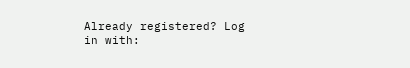Already registered? Log in with: